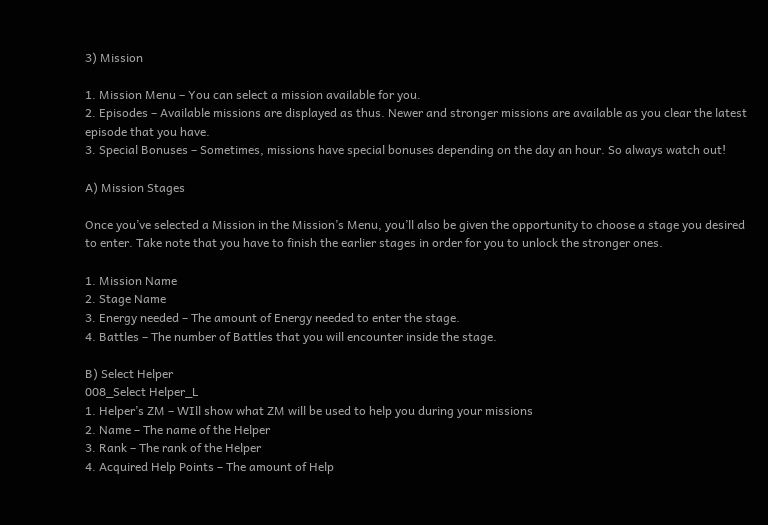3) Mission

1. Mission Menu – You can select a mission available for you.
2. Episodes – Available missions are displayed as thus. Newer and stronger missions are available as you clear the latest episode that you have.
3. Special Bonuses – Sometimes, missions have special bonuses depending on the day an hour. So always watch out!

A) Mission Stages

Once you’ve selected a Mission in the Mission’s Menu, you’ll also be given the opportunity to choose a stage you desired to enter. Take note that you have to finish the earlier stages in order for you to unlock the stronger ones.

1. Mission Name
2. Stage Name
3. Energy needed – The amount of Energy needed to enter the stage.
4. Battles – The number of Battles that you will encounter inside the stage.

B) Select Helper
008_Select Helper_L
1. Helper’s ZM – WIll show what ZM will be used to help you during your missions
2. Name – The name of the Helper
3. Rank – The rank of the Helper
4. Acquired Help Points – The amount of Help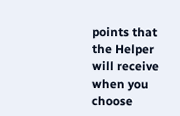points that the Helper will receive when you choose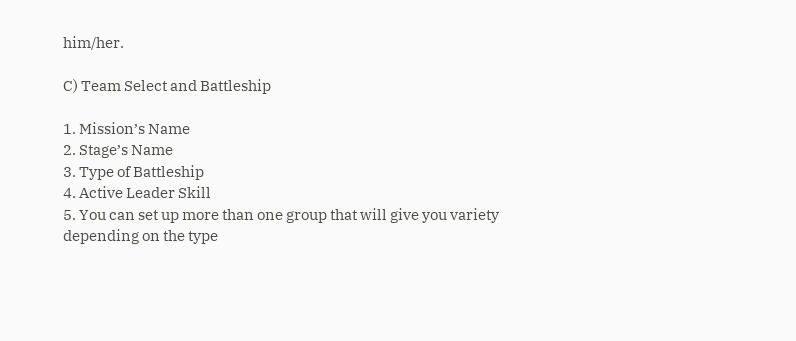him/her.

C) Team Select and Battleship

1. Mission’s Name
2. Stage’s Name
3. Type of Battleship
4. Active Leader Skill
5. You can set up more than one group that will give you variety depending on the type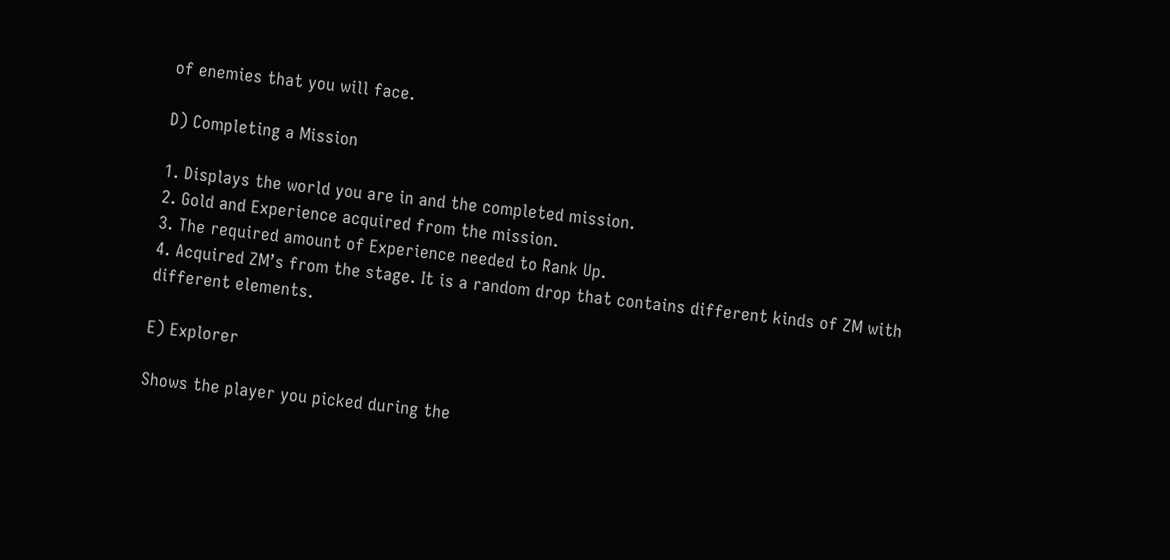of enemies that you will face.

D) Completing a Mission

1. Displays the world you are in and the completed mission.
2. Gold and Experience acquired from the mission.
3. The required amount of Experience needed to Rank Up.
4. Acquired ZM’s from the stage. It is a random drop that contains different kinds of ZM with different elements.

E) Explorer

Shows the player you picked during the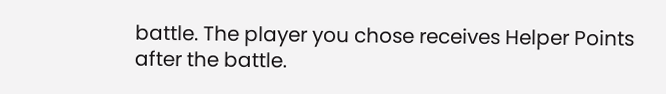battle. The player you chose receives Helper Points after the battle.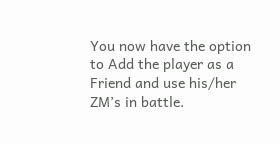You now have the option to Add the player as a Friend and use his/her ZM’s in battle.